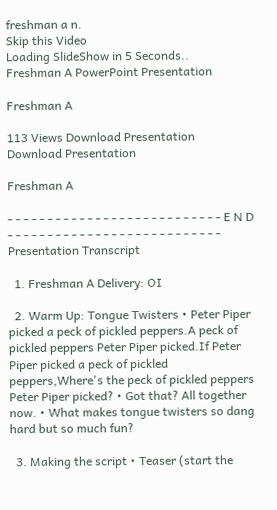freshman a n.
Skip this Video
Loading SlideShow in 5 Seconds..
Freshman A PowerPoint Presentation

Freshman A

113 Views Download Presentation
Download Presentation

Freshman A

- - - - - - - - - - - - - - - - - - - - - - - - - - - E N D - - - - - - - - - - - - - - - - - - - - - - - - - - -
Presentation Transcript

  1. Freshman A Delivery: OI

  2. Warm Up: Tongue Twisters • Peter Piper picked a peck of pickled peppers.A peck of pickled peppers Peter Piper picked.If Peter Piper picked a peck of pickled peppers,Where's the peck of pickled peppers Peter Piper picked? • Got that? All together now. • What makes tongue twisters so dang hard but so much fun?

  3. Making the script • Teaser (start the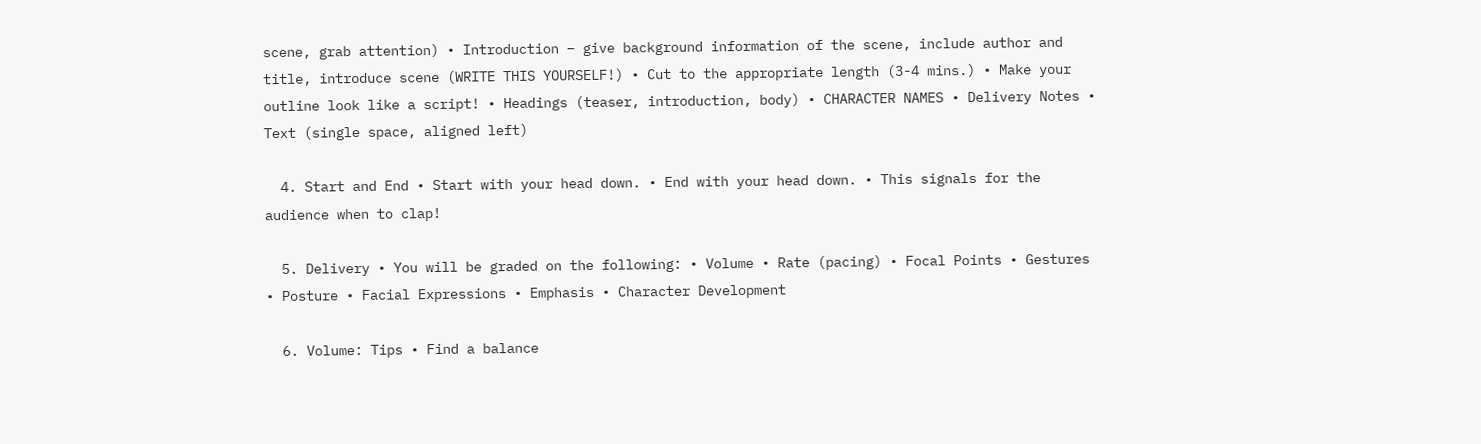scene, grab attention) • Introduction – give background information of the scene, include author and title, introduce scene (WRITE THIS YOURSELF!) • Cut to the appropriate length (3-4 mins.) • Make your outline look like a script! • Headings (teaser, introduction, body) • CHARACTER NAMES • Delivery Notes • Text (single space, aligned left)

  4. Start and End • Start with your head down. • End with your head down. • This signals for the audience when to clap!

  5. Delivery • You will be graded on the following: • Volume • Rate (pacing) • Focal Points • Gestures • Posture • Facial Expressions • Emphasis • Character Development

  6. Volume: Tips • Find a balance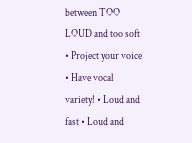between TOO LOUD and too soft • Project your voice • Have vocal variety! • Loud and fast • Loud and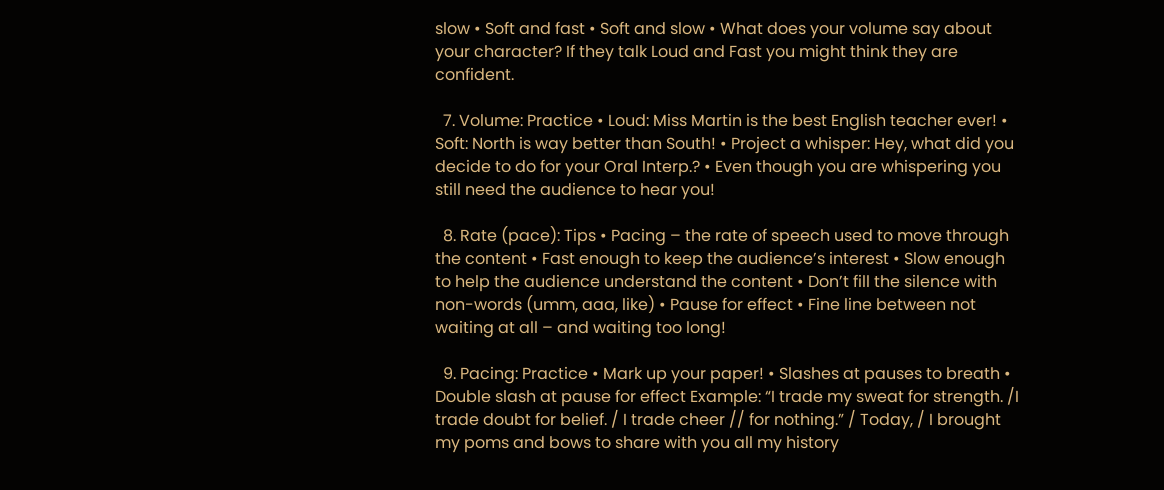slow • Soft and fast • Soft and slow • What does your volume say about your character? If they talk Loud and Fast you might think they are confident.

  7. Volume: Practice • Loud: Miss Martin is the best English teacher ever! • Soft: North is way better than South! • Project a whisper: Hey, what did you decide to do for your Oral Interp.? • Even though you are whispering you still need the audience to hear you!

  8. Rate (pace): Tips • Pacing – the rate of speech used to move through the content • Fast enough to keep the audience’s interest • Slow enough to help the audience understand the content • Don’t fill the silence with non-words (umm, aaa, like) • Pause for effect • Fine line between not waiting at all – and waiting too long!

  9. Pacing: Practice • Mark up your paper! • Slashes at pauses to breath • Double slash at pause for effect Example: “I trade my sweat for strength. /I trade doubt for belief. / I trade cheer // for nothing.” / Today, / I brought my poms and bows to share with you all my history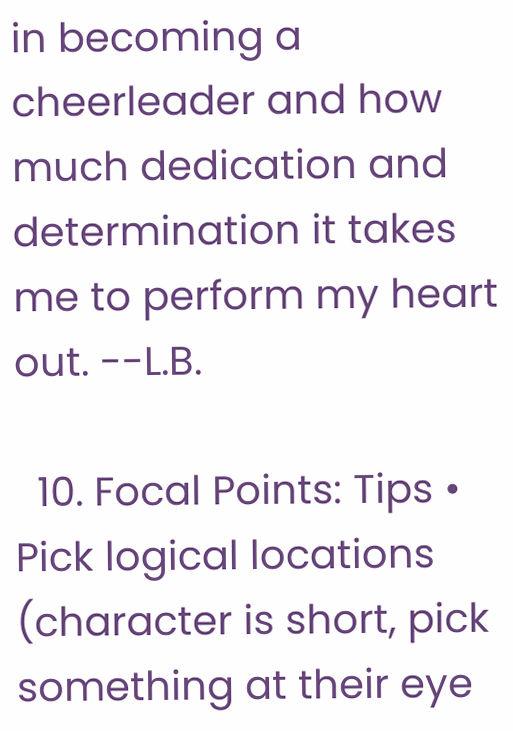in becoming a cheerleader and how much dedication and determination it takes me to perform my heart out. --L.B.

  10. Focal Points: Tips • Pick logical locations (character is short, pick something at their eye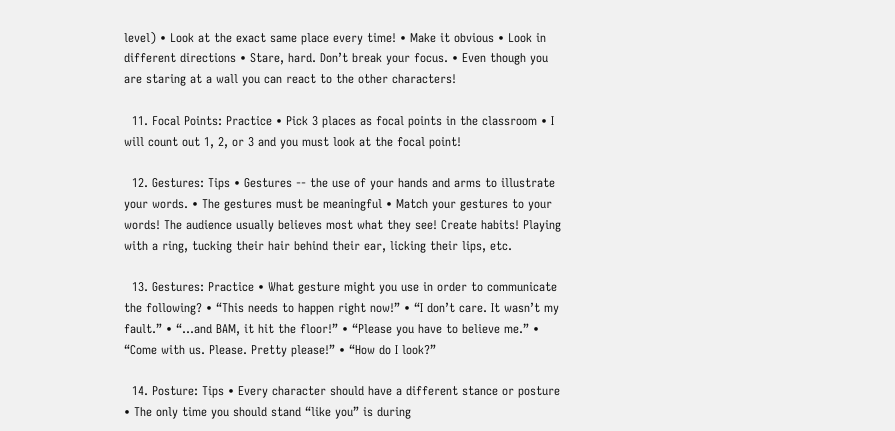level) • Look at the exact same place every time! • Make it obvious • Look in different directions • Stare, hard. Don’t break your focus. • Even though you are staring at a wall you can react to the other characters!

  11. Focal Points: Practice • Pick 3 places as focal points in the classroom • I will count out 1, 2, or 3 and you must look at the focal point!

  12. Gestures: Tips • Gestures -- the use of your hands and arms to illustrate your words. • The gestures must be meaningful • Match your gestures to your words! The audience usually believes most what they see! Create habits! Playing with a ring, tucking their hair behind their ear, licking their lips, etc.

  13. Gestures: Practice • What gesture might you use in order to communicate the following? • “This needs to happen right now!” • “I don’t care. It wasn’t my fault.” • “…and BAM, it hit the floor!” • “Please you have to believe me.” • “Come with us. Please. Pretty please!” • “How do I look?”

  14. Posture: Tips • Every character should have a different stance or posture • The only time you should stand “like you” is during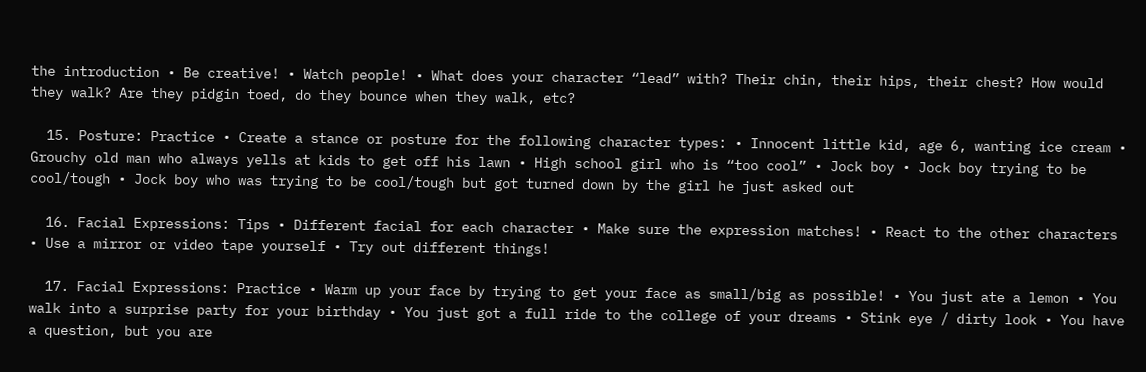the introduction • Be creative! • Watch people! • What does your character “lead” with? Their chin, their hips, their chest? How would they walk? Are they pidgin toed, do they bounce when they walk, etc?

  15. Posture: Practice • Create a stance or posture for the following character types: • Innocent little kid, age 6, wanting ice cream • Grouchy old man who always yells at kids to get off his lawn • High school girl who is “too cool” • Jock boy • Jock boy trying to be cool/tough • Jock boy who was trying to be cool/tough but got turned down by the girl he just asked out

  16. Facial Expressions: Tips • Different facial for each character • Make sure the expression matches! • React to the other characters • Use a mirror or video tape yourself • Try out different things!

  17. Facial Expressions: Practice • Warm up your face by trying to get your face as small/big as possible! • You just ate a lemon • You walk into a surprise party for your birthday • You just got a full ride to the college of your dreams • Stink eye / dirty look • You have a question, but you are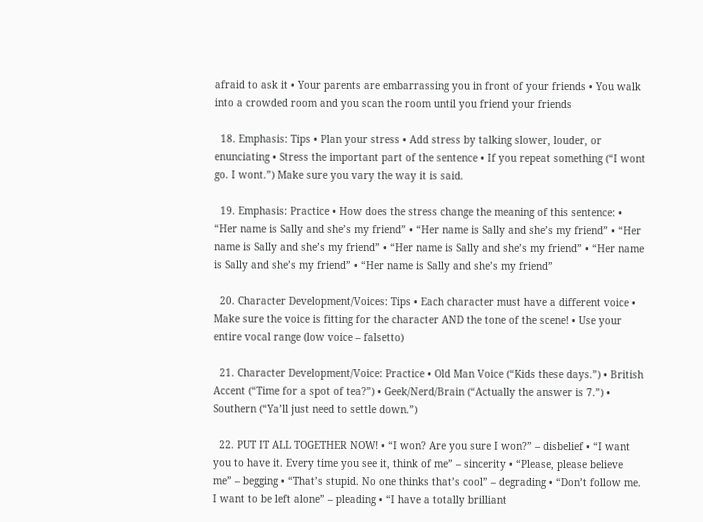afraid to ask it • Your parents are embarrassing you in front of your friends • You walk into a crowded room and you scan the room until you friend your friends

  18. Emphasis: Tips • Plan your stress • Add stress by talking slower, louder, or enunciating • Stress the important part of the sentence • If you repeat something (“I wont go. I wont.”) Make sure you vary the way it is said.

  19. Emphasis: Practice • How does the stress change the meaning of this sentence: • “Her name is Sally and she’s my friend” • “Her name is Sally and she’s my friend” • “Her name is Sally and she’s my friend” • “Her name is Sally and she’s my friend” • “Her name is Sally and she’s my friend” • “Her name is Sally and she’s my friend”

  20. Character Development/Voices: Tips • Each character must have a different voice • Make sure the voice is fitting for the character AND the tone of the scene! • Use your entire vocal range (low voice – falsetto)

  21. Character Development/Voice: Practice • Old Man Voice (“Kids these days.”) • British Accent (“Time for a spot of tea?”) • Geek/Nerd/Brain (“Actually the answer is 7.”) • Southern (“Ya’ll just need to settle down.”)

  22. PUT IT ALL TOGETHER NOW! • “I won? Are you sure I won?” – disbelief • “I want you to have it. Every time you see it, think of me” – sincerity • “Please, please believe me” – begging • “That’s stupid. No one thinks that’s cool” – degrading • “Don’t follow me. I want to be left alone” – pleading • “I have a totally brilliant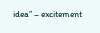idea” – excitement